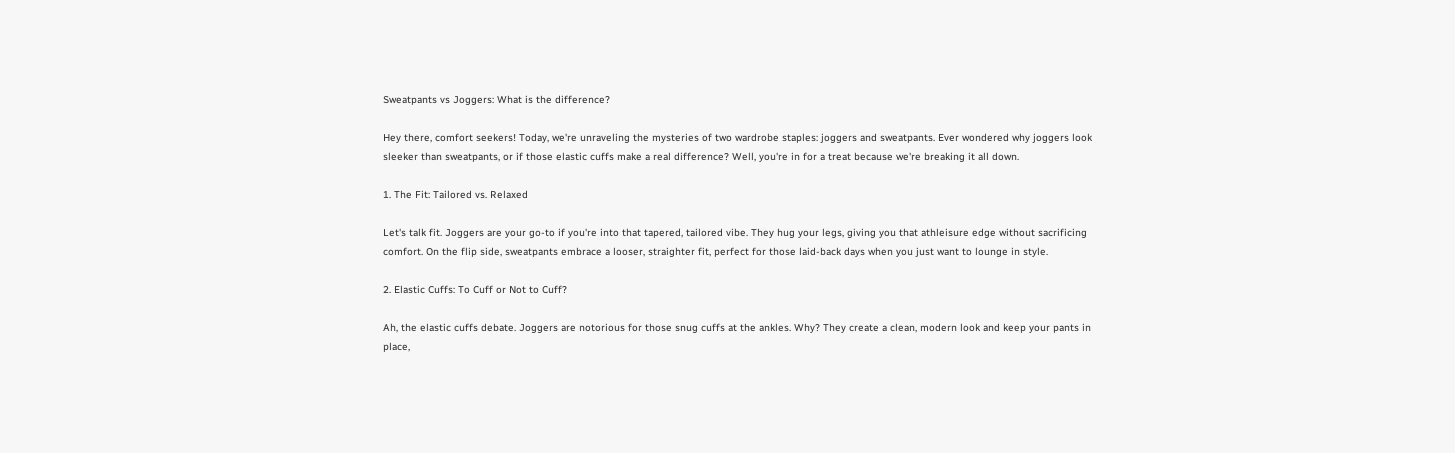Sweatpants vs Joggers: What is the difference?

Hey there, comfort seekers! Today, we're unraveling the mysteries of two wardrobe staples: joggers and sweatpants. Ever wondered why joggers look sleeker than sweatpants, or if those elastic cuffs make a real difference? Well, you're in for a treat because we're breaking it all down.

1. The Fit: Tailored vs. Relaxed

Let's talk fit. Joggers are your go-to if you're into that tapered, tailored vibe. They hug your legs, giving you that athleisure edge without sacrificing comfort. On the flip side, sweatpants embrace a looser, straighter fit, perfect for those laid-back days when you just want to lounge in style.

2. Elastic Cuffs: To Cuff or Not to Cuff?

Ah, the elastic cuffs debate. Joggers are notorious for those snug cuffs at the ankles. Why? They create a clean, modern look and keep your pants in place,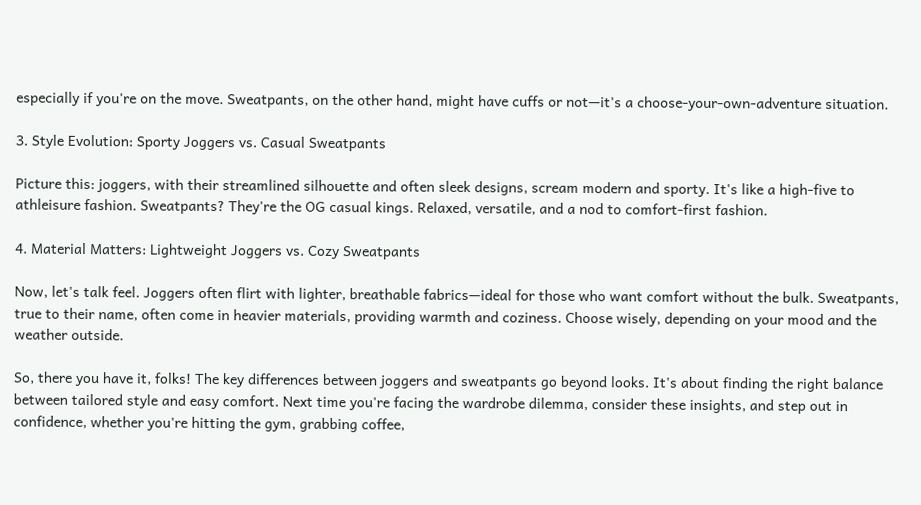especially if you're on the move. Sweatpants, on the other hand, might have cuffs or not—it's a choose-your-own-adventure situation.

3. Style Evolution: Sporty Joggers vs. Casual Sweatpants

Picture this: joggers, with their streamlined silhouette and often sleek designs, scream modern and sporty. It's like a high-five to athleisure fashion. Sweatpants? They're the OG casual kings. Relaxed, versatile, and a nod to comfort-first fashion.

4. Material Matters: Lightweight Joggers vs. Cozy Sweatpants

Now, let's talk feel. Joggers often flirt with lighter, breathable fabrics—ideal for those who want comfort without the bulk. Sweatpants, true to their name, often come in heavier materials, providing warmth and coziness. Choose wisely, depending on your mood and the weather outside.

So, there you have it, folks! The key differences between joggers and sweatpants go beyond looks. It's about finding the right balance between tailored style and easy comfort. Next time you're facing the wardrobe dilemma, consider these insights, and step out in confidence, whether you're hitting the gym, grabbing coffee,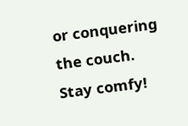or conquering the couch. Stay comfy!